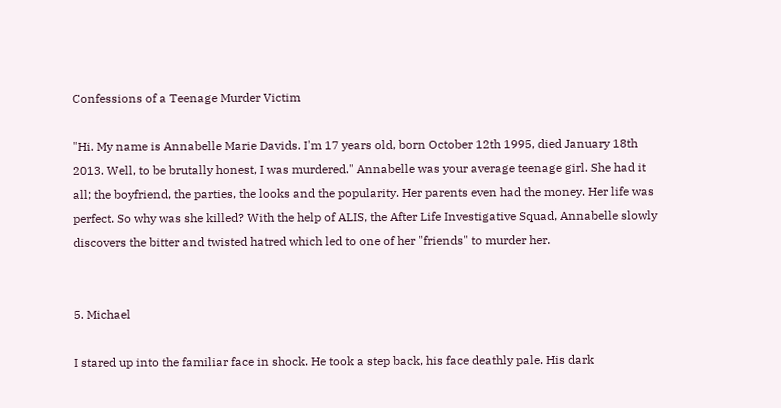Confessions of a Teenage Murder Victim

"Hi. My name is Annabelle Marie Davids. I'm 17 years old, born October 12th 1995, died January 18th 2013. Well, to be brutally honest, I was murdered." Annabelle was your average teenage girl. She had it all; the boyfriend, the parties, the looks and the popularity. Her parents even had the money. Her life was perfect. So why was she killed? With the help of ALIS, the After Life Investigative Squad, Annabelle slowly discovers the bitter and twisted hatred which led to one of her "friends" to murder her.


5. Michael

I stared up into the familiar face in shock. He took a step back, his face deathly pale. His dark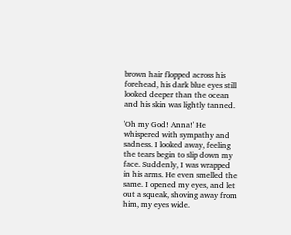brown hair flopped across his forehead, his dark blue eyes still looked deeper than the ocean and his skin was lightly tanned.

'Oh my God! Anna!' He whispered with sympathy and sadness. I looked away, feeling the tears begin to slip down my face. Suddenly, I was wrapped in his arms. He even smelled the same. I opened my eyes, and let out a squeak, shoving away from him, my eyes wide.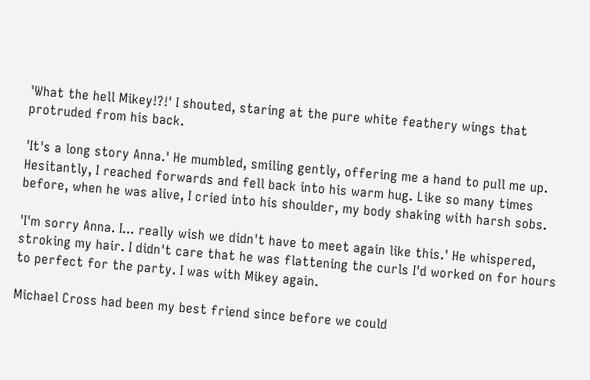'What the hell Mikey!?!' I shouted, staring at the pure white feathery wings that protruded from his back.

'It's a long story Anna.' He mumbled, smiling gently, offering me a hand to pull me up. Hesitantly, I reached forwards and fell back into his warm hug. Like so many times before, when he was alive, I cried into his shoulder, my body shaking with harsh sobs.

'I'm sorry Anna. I... really wish we didn't have to meet again like this.' He whispered, stroking my hair. I didn't care that he was flattening the curls I'd worked on for hours to perfect for the party. I was with Mikey again.

Michael Cross had been my best friend since before we could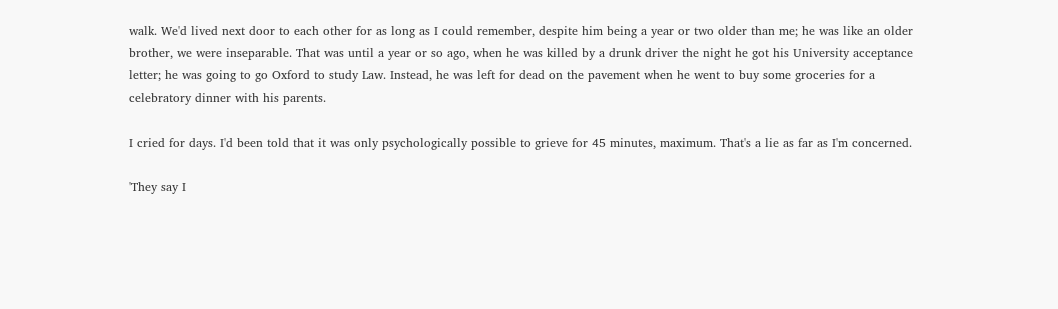walk. We'd lived next door to each other for as long as I could remember, despite him being a year or two older than me; he was like an older brother, we were inseparable. That was until a year or so ago, when he was killed by a drunk driver the night he got his University acceptance letter; he was going to go Oxford to study Law. Instead, he was left for dead on the pavement when he went to buy some groceries for a celebratory dinner with his parents.

I cried for days. I'd been told that it was only psychologically possible to grieve for 45 minutes, maximum. That's a lie as far as I'm concerned.

'They say I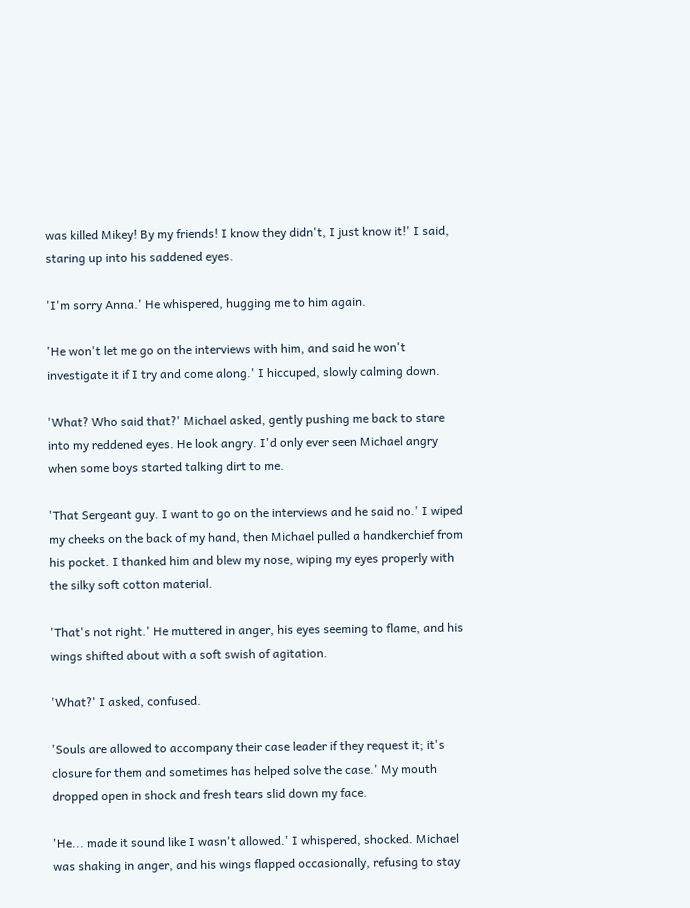was killed Mikey! By my friends! I know they didn't, I just know it!' I said, staring up into his saddened eyes.

'I'm sorry Anna.' He whispered, hugging me to him again.

'He won't let me go on the interviews with him, and said he won't investigate it if I try and come along.' I hiccuped, slowly calming down.

'What? Who said that?' Michael asked, gently pushing me back to stare into my reddened eyes. He look angry. I'd only ever seen Michael angry when some boys started talking dirt to me.

'That Sergeant guy. I want to go on the interviews and he said no.' I wiped my cheeks on the back of my hand, then Michael pulled a handkerchief from his pocket. I thanked him and blew my nose, wiping my eyes properly with the silky soft cotton material.

'That's not right.' He muttered in anger, his eyes seeming to flame, and his wings shifted about with a soft swish of agitation.

'What?' I asked, confused.

'Souls are allowed to accompany their case leader if they request it; it's closure for them and sometimes has helped solve the case.' My mouth dropped open in shock and fresh tears slid down my face.

'He... made it sound like I wasn't allowed.' I whispered, shocked. Michael was shaking in anger, and his wings flapped occasionally, refusing to stay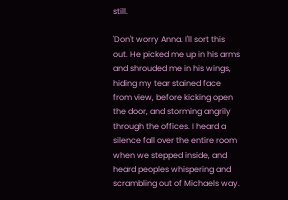still.

'Don't worry Anna. I'll sort this out. He picked me up in his arms and shrouded me in his wings, hiding my tear stained face from view, before kicking open the door, and storming angrily through the offices. I heard a silence fall over the entire room when we stepped inside, and heard peoples whispering and scrambling out of Michaels way.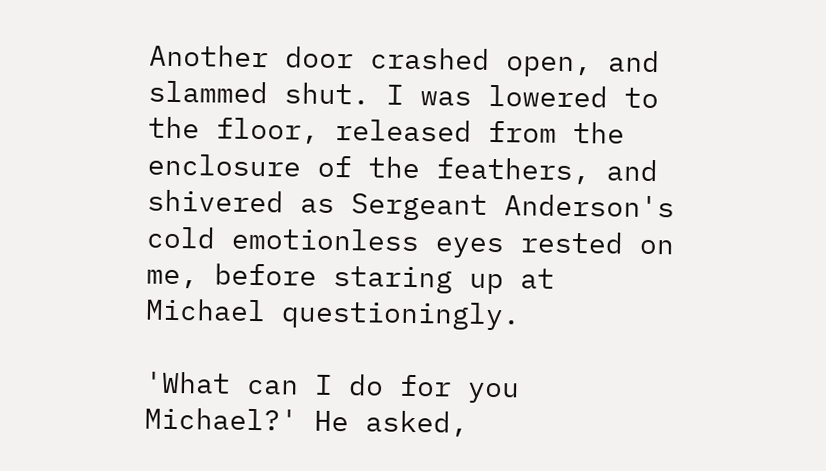Another door crashed open, and slammed shut. I was lowered to the floor, released from the enclosure of the feathers, and shivered as Sergeant Anderson's cold emotionless eyes rested on me, before staring up at Michael questioningly.

'What can I do for you Michael?' He asked,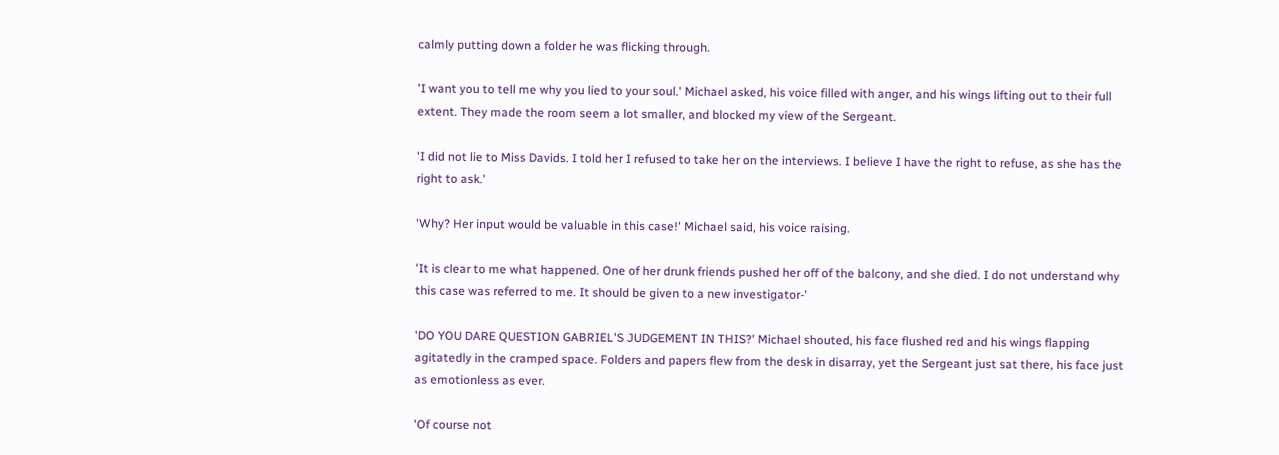calmly putting down a folder he was flicking through.

'I want you to tell me why you lied to your soul.' Michael asked, his voice filled with anger, and his wings lifting out to their full extent. They made the room seem a lot smaller, and blocked my view of the Sergeant.

'I did not lie to Miss Davids. I told her I refused to take her on the interviews. I believe I have the right to refuse, as she has the right to ask.'

'Why? Her input would be valuable in this case!' Michael said, his voice raising.

'It is clear to me what happened. One of her drunk friends pushed her off of the balcony, and she died. I do not understand why this case was referred to me. It should be given to a new investigator-'

'DO YOU DARE QUESTION GABRIEL'S JUDGEMENT IN THIS?' Michael shouted, his face flushed red and his wings flapping agitatedly in the cramped space. Folders and papers flew from the desk in disarray, yet the Sergeant just sat there, his face just as emotionless as ever.

'Of course not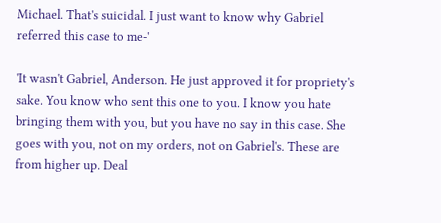Michael. That's suicidal. I just want to know why Gabriel referred this case to me-'

'It wasn't Gabriel, Anderson. He just approved it for propriety's sake. You know who sent this one to you. I know you hate bringing them with you, but you have no say in this case. She goes with you, not on my orders, not on Gabriel's. These are from higher up. Deal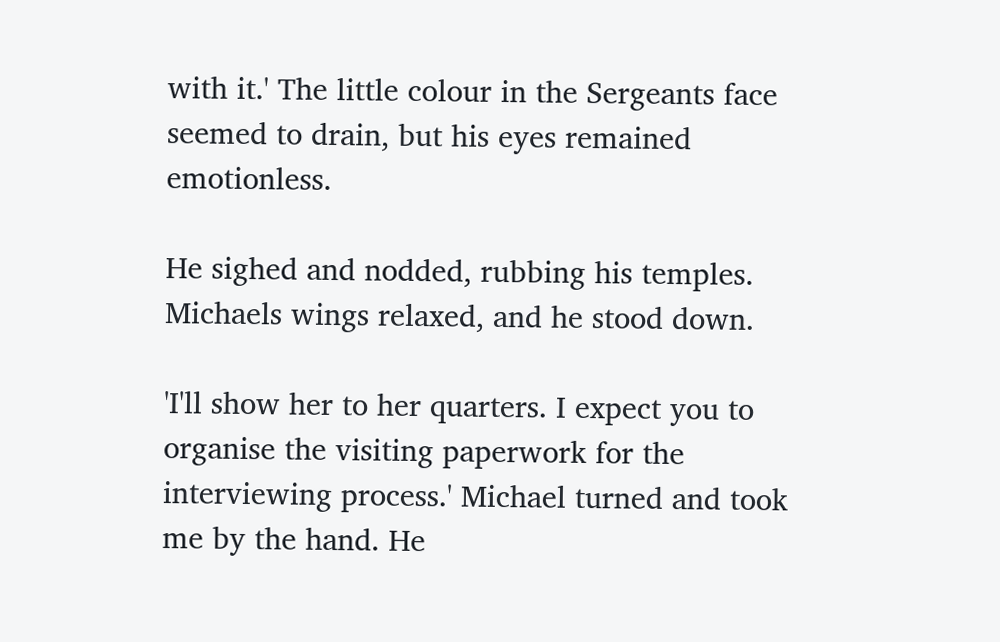with it.' The little colour in the Sergeants face seemed to drain, but his eyes remained emotionless.

He sighed and nodded, rubbing his temples. Michaels wings relaxed, and he stood down.

'I'll show her to her quarters. I expect you to organise the visiting paperwork for the interviewing process.' Michael turned and took me by the hand. He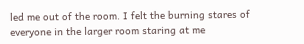led me out of the room. I felt the burning stares of everyone in the larger room staring at me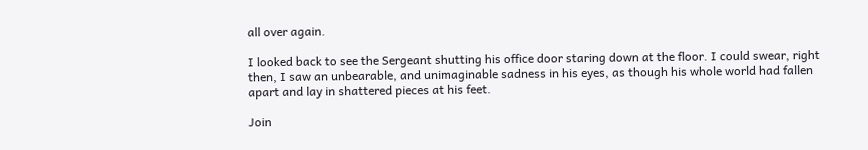all over again.

I looked back to see the Sergeant shutting his office door staring down at the floor. I could swear, right then, I saw an unbearable, and unimaginable sadness in his eyes, as though his whole world had fallen apart and lay in shattered pieces at his feet.

Join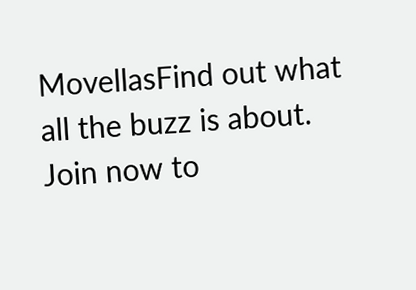MovellasFind out what all the buzz is about. Join now to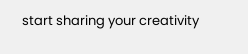start sharing your creativity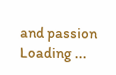and passion
Loading ...